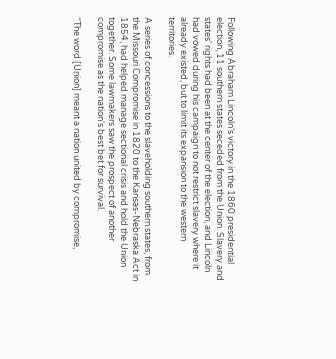Following Abraham Lincoln’s victory in the 1860 presidential election, 11 southern states seceded from the Union. Slavery and states' rights had been at the center of the election, and Lincoln had vowed during his campaign to not restrict slavery where it already existed, but to limit its expansion to the western territories.

A series of concessions to the slaveholding southern states, from the Missouri Compromise in 1820 to the Kansas-Nebraska Act in 1854, had helped manage sectional crisis and hold the Union together. Some lawmakers saw the prospect of another compromise as the nation's best bet for survival.

“The word [Union] meant a nation united by compromise,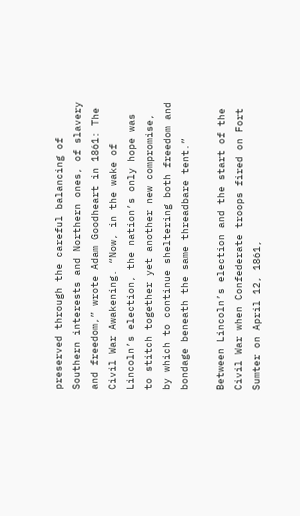preserved through the careful balancing of Southern interests and Northern ones, of slavery and freedom,” wrote Adam Goodheart in 1861: The Civil War Awakening. “Now, in the wake of Lincoln’s election, the nation’s only hope was to stitch together yet another new compromise, by which to continue sheltering both freedom and bondage beneath the same threadbare tent.”

Between Lincoln’s election and the start of the Civil War when Confederate troops fired on Fort Sumter on April 12, 1861,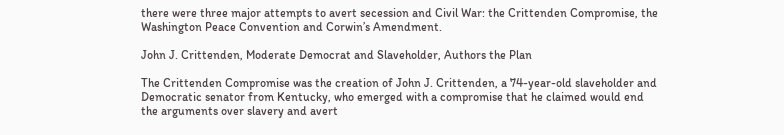there were three major attempts to avert secession and Civil War: the Crittenden Compromise, the Washington Peace Convention and Corwin’s Amendment.

John J. Crittenden, Moderate Democrat and Slaveholder, Authors the Plan

The Crittenden Compromise was the creation of John J. Crittenden, a 74-year-old slaveholder and Democratic senator from Kentucky, who emerged with a compromise that he claimed would end the arguments over slavery and avert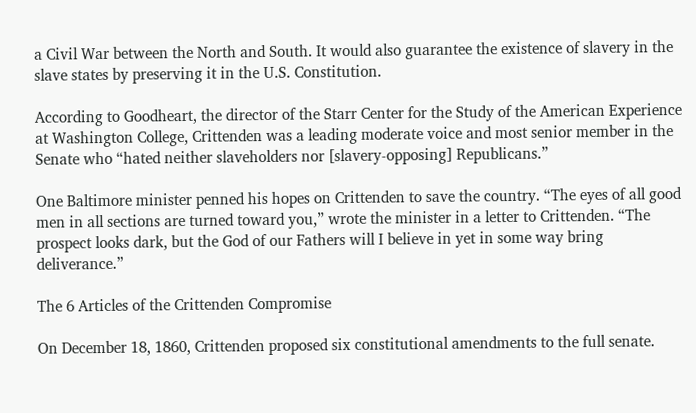a Civil War between the North and South. It would also guarantee the existence of slavery in the slave states by preserving it in the U.S. Constitution.

According to Goodheart, the director of the Starr Center for the Study of the American Experience at Washington College, Crittenden was a leading moderate voice and most senior member in the Senate who “hated neither slaveholders nor [slavery-opposing] Republicans.”

One Baltimore minister penned his hopes on Crittenden to save the country. “The eyes of all good men in all sections are turned toward you,” wrote the minister in a letter to Crittenden. “The prospect looks dark, but the God of our Fathers will I believe in yet in some way bring deliverance.”

The 6 Articles of the Crittenden Compromise

On December 18, 1860, Crittenden proposed six constitutional amendments to the full senate.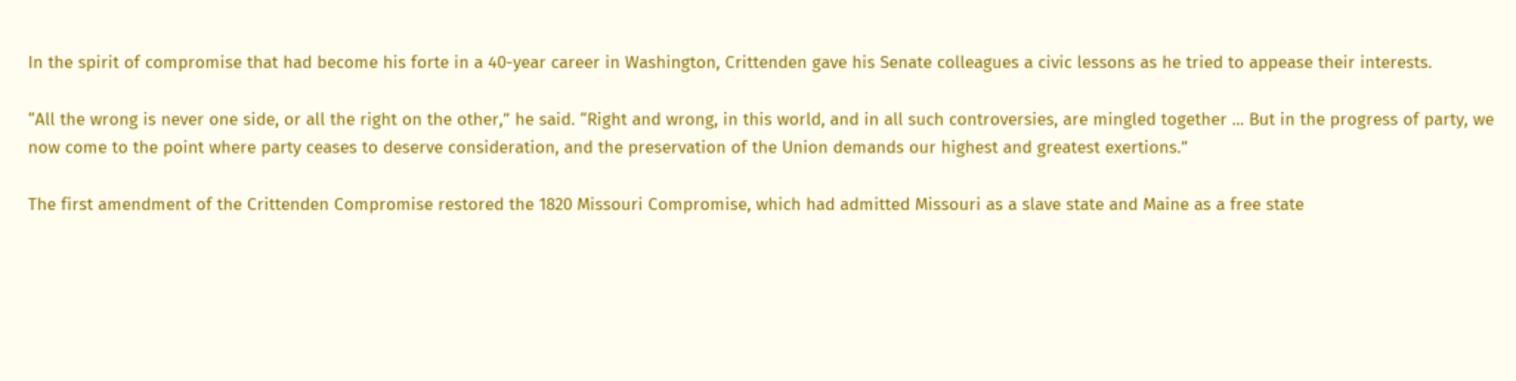In the spirit of compromise that had become his forte in a 40-year career in Washington, Crittenden gave his Senate colleagues a civic lessons as he tried to appease their interests.

“All the wrong is never one side, or all the right on the other,” he said. “Right and wrong, in this world, and in all such controversies, are mingled together ... But in the progress of party, we now come to the point where party ceases to deserve consideration, and the preservation of the Union demands our highest and greatest exertions.”

The first amendment of the Crittenden Compromise restored the 1820 Missouri Compromise, which had admitted Missouri as a slave state and Maine as a free state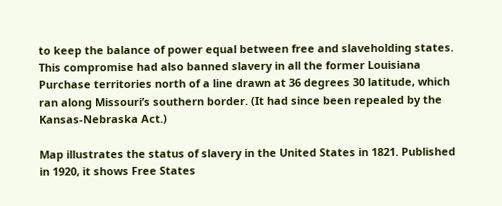to keep the balance of power equal between free and slaveholding states. This compromise had also banned slavery in all the former Louisiana Purchase territories north of a line drawn at 36 degrees 30 latitude, which ran along Missouri’s southern border. (It had since been repealed by the Kansas-Nebraska Act.)

Map illustrates the status of slavery in the United States in 1821. Published in 1920, it shows Free States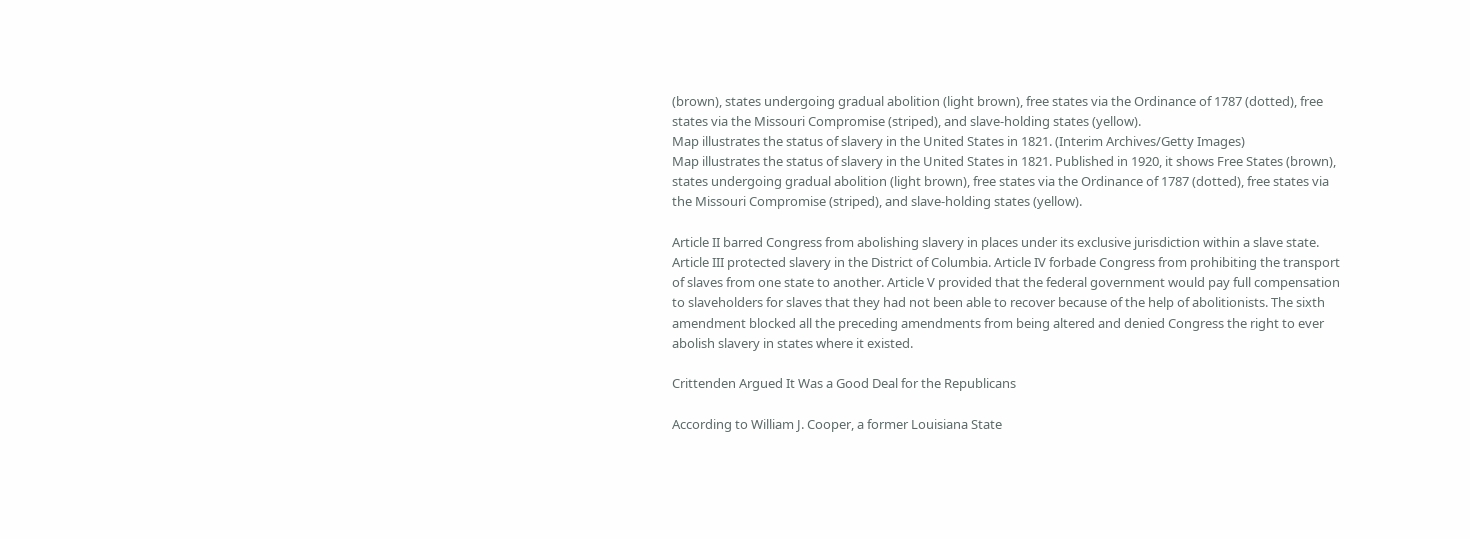(brown), states undergoing gradual abolition (light brown), free states via the Ordinance of 1787 (dotted), free states via the Missouri Compromise (striped), and slave-holding states (yellow).
Map illustrates the status of slavery in the United States in 1821. (Interim Archives/Getty Images)
Map illustrates the status of slavery in the United States in 1821. Published in 1920, it shows Free States (brown), states undergoing gradual abolition (light brown), free states via the Ordinance of 1787 (dotted), free states via the Missouri Compromise (striped), and slave-holding states (yellow).

Article II barred Congress from abolishing slavery in places under its exclusive jurisdiction within a slave state. Article III protected slavery in the District of Columbia. Article IV forbade Congress from prohibiting the transport of slaves from one state to another. Article V provided that the federal government would pay full compensation to slaveholders for slaves that they had not been able to recover because of the help of abolitionists. The sixth amendment blocked all the preceding amendments from being altered and denied Congress the right to ever abolish slavery in states where it existed.

Crittenden Argued It Was a Good Deal for the Republicans

According to William J. Cooper, a former Louisiana State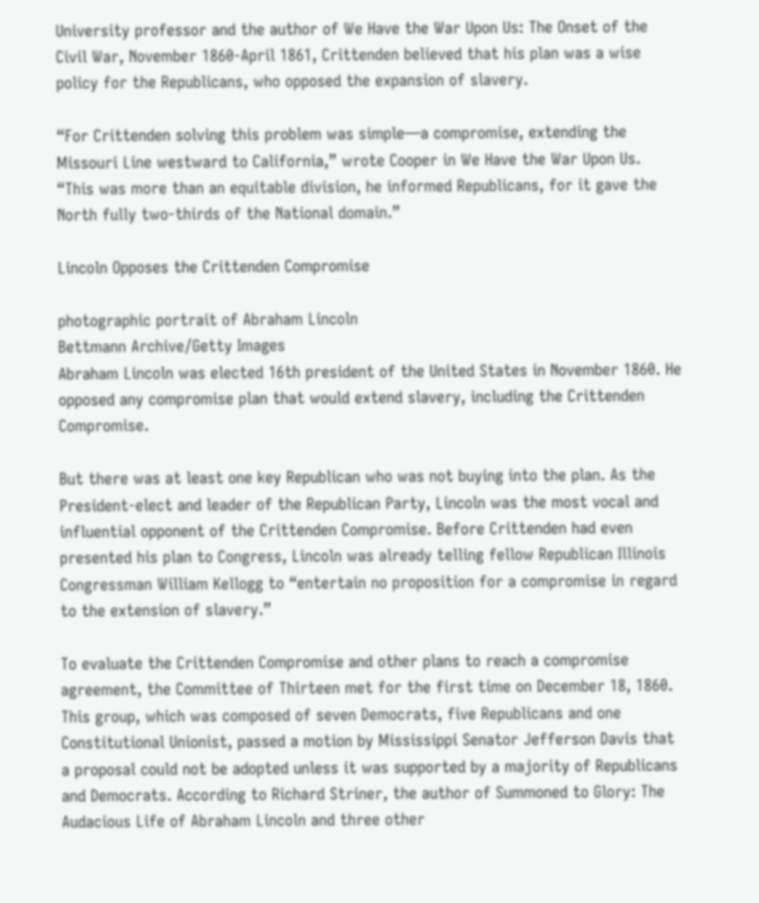University professor and the author of We Have the War Upon Us: The Onset of the Civil War, November 1860-April 1861, Crittenden believed that his plan was a wise policy for the Republicans, who opposed the expansion of slavery.

“For Crittenden solving this problem was simple—a compromise, extending the Missouri Line westward to California,” wrote Cooper in We Have the War Upon Us. “This was more than an equitable division, he informed Republicans, for it gave the North fully two-thirds of the National domain.”

Lincoln Opposes the Crittenden Compromise

photographic portrait of Abraham Lincoln
Bettmann Archive/Getty Images
Abraham Lincoln was elected 16th president of the United States in November 1860. He opposed any compromise plan that would extend slavery, including the Crittenden Compromise.

But there was at least one key Republican who was not buying into the plan. As the President-elect and leader of the Republican Party, Lincoln was the most vocal and influential opponent of the Crittenden Compromise. Before Crittenden had even presented his plan to Congress, Lincoln was already telling fellow Republican Illinois Congressman William Kellogg to “entertain no proposition for a compromise in regard to the extension of slavery.”

To evaluate the Crittenden Compromise and other plans to reach a compromise agreement, the Committee of Thirteen met for the first time on December 18, 1860. This group, which was composed of seven Democrats, five Republicans and one Constitutional Unionist, passed a motion by Mississippi Senator Jefferson Davis that a proposal could not be adopted unless it was supported by a majority of Republicans and Democrats. According to Richard Striner, the author of Summoned to Glory: The Audacious Life of Abraham Lincoln and three other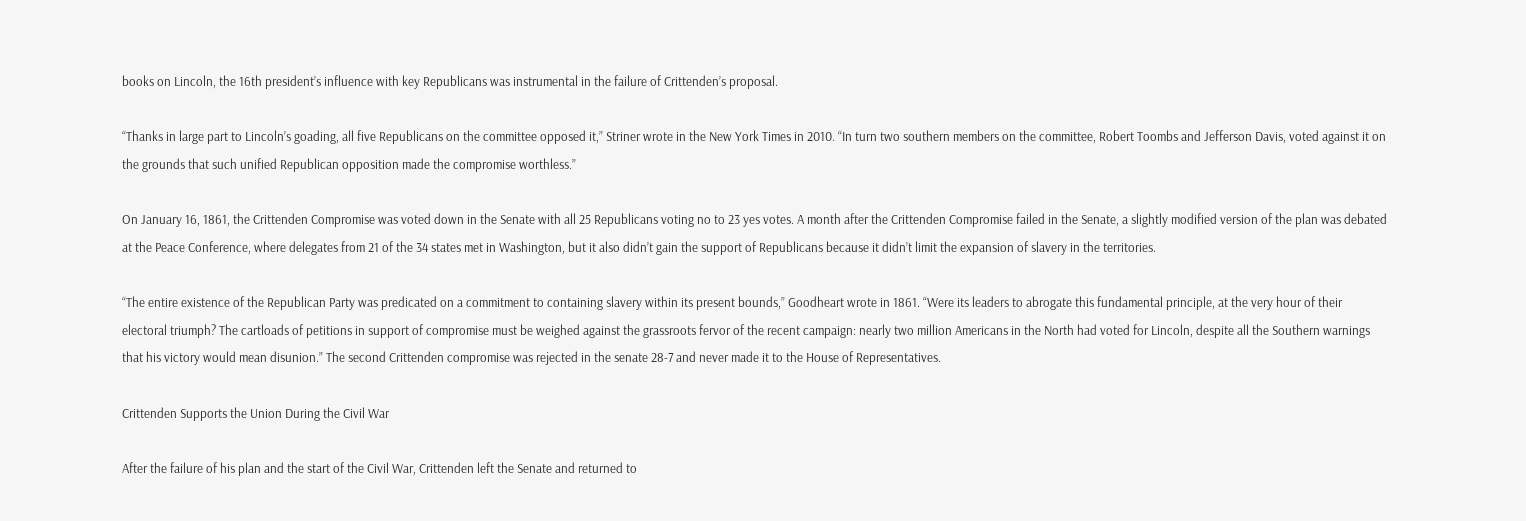books on Lincoln, the 16th president’s influence with key Republicans was instrumental in the failure of Crittenden’s proposal.

“Thanks in large part to Lincoln’s goading, all five Republicans on the committee opposed it,” Striner wrote in the New York Times in 2010. “In turn two southern members on the committee, Robert Toombs and Jefferson Davis, voted against it on the grounds that such unified Republican opposition made the compromise worthless.”

On January 16, 1861, the Crittenden Compromise was voted down in the Senate with all 25 Republicans voting no to 23 yes votes. A month after the Crittenden Compromise failed in the Senate, a slightly modified version of the plan was debated at the Peace Conference, where delegates from 21 of the 34 states met in Washington, but it also didn’t gain the support of Republicans because it didn’t limit the expansion of slavery in the territories.

“The entire existence of the Republican Party was predicated on a commitment to containing slavery within its present bounds,” Goodheart wrote in 1861. “Were its leaders to abrogate this fundamental principle, at the very hour of their electoral triumph? The cartloads of petitions in support of compromise must be weighed against the grassroots fervor of the recent campaign: nearly two million Americans in the North had voted for Lincoln, despite all the Southern warnings that his victory would mean disunion.” The second Crittenden compromise was rejected in the senate 28-7 and never made it to the House of Representatives.

Crittenden Supports the Union During the Civil War

After the failure of his plan and the start of the Civil War, Crittenden left the Senate and returned to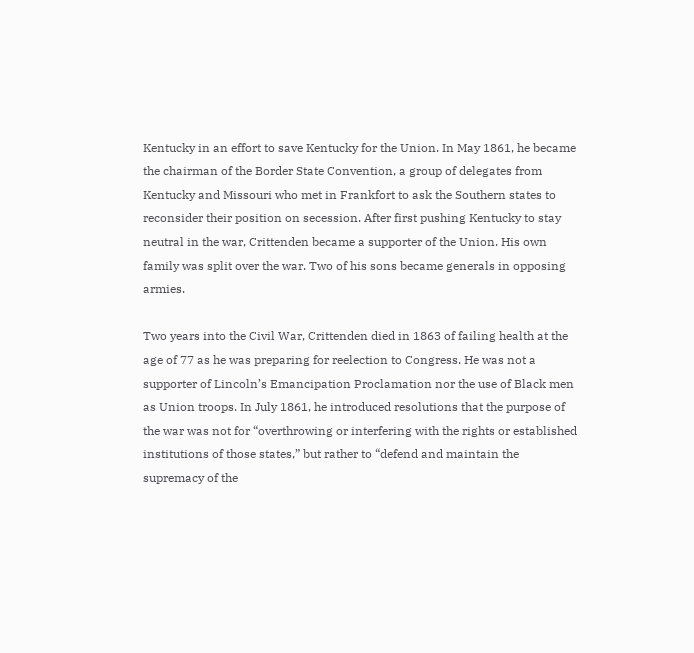Kentucky in an effort to save Kentucky for the Union. In May 1861, he became the chairman of the Border State Convention, a group of delegates from Kentucky and Missouri who met in Frankfort to ask the Southern states to reconsider their position on secession. After first pushing Kentucky to stay neutral in the war, Crittenden became a supporter of the Union. His own family was split over the war. Two of his sons became generals in opposing armies.

Two years into the Civil War, Crittenden died in 1863 of failing health at the age of 77 as he was preparing for reelection to Congress. He was not a supporter of Lincoln’s Emancipation Proclamation nor the use of Black men as Union troops. In July 1861, he introduced resolutions that the purpose of the war was not for “overthrowing or interfering with the rights or established institutions of those states,” but rather to “defend and maintain the supremacy of the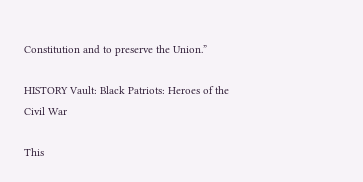Constitution and to preserve the Union.”

HISTORY Vault: Black Patriots: Heroes of the Civil War

This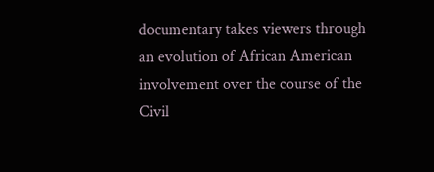documentary takes viewers through an evolution of African American involvement over the course of the Civil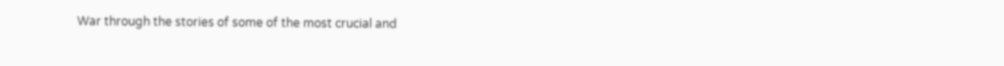War through the stories of some of the most crucial and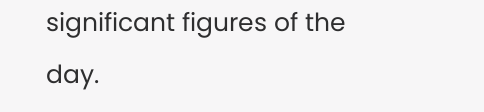significant figures of the day.